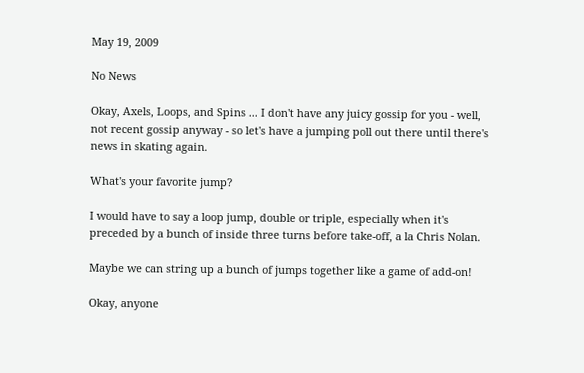May 19, 2009

No News

Okay, Axels, Loops, and Spins ... I don't have any juicy gossip for you - well, not recent gossip anyway - so let's have a jumping poll out there until there's news in skating again.

What's your favorite jump?

I would have to say a loop jump, double or triple, especially when it's preceded by a bunch of inside three turns before take-off, a la Chris Nolan.

Maybe we can string up a bunch of jumps together like a game of add-on!

Okay, anyone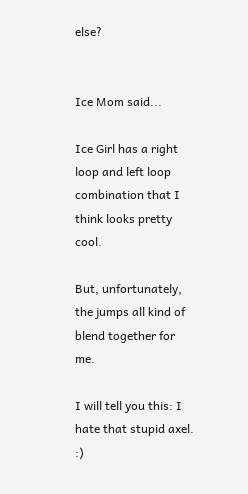else?


Ice Mom said...

Ice Girl has a right loop and left loop combination that I think looks pretty cool.

But, unfortunately, the jumps all kind of blend together for me.

I will tell you this: I hate that stupid axel. :)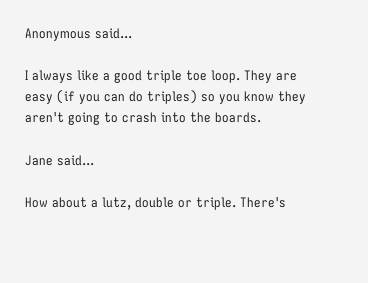Anonymous said...

I always like a good triple toe loop. They are easy (if you can do triples) so you know they aren't going to crash into the boards.

Jane said...

How about a lutz, double or triple. There's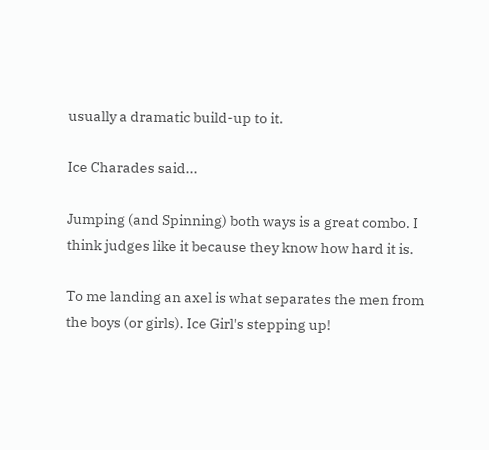usually a dramatic build-up to it.

Ice Charades said...

Jumping (and Spinning) both ways is a great combo. I think judges like it because they know how hard it is.

To me landing an axel is what separates the men from the boys (or girls). Ice Girl's stepping up!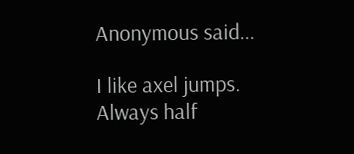Anonymous said...

I like axel jumps. Always half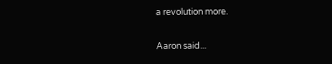a revolution more.

Aaron said...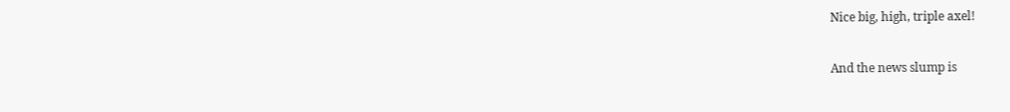Nice big, high, triple axel!

And the news slump is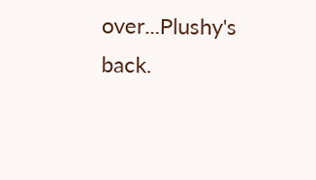over...Plushy's back.